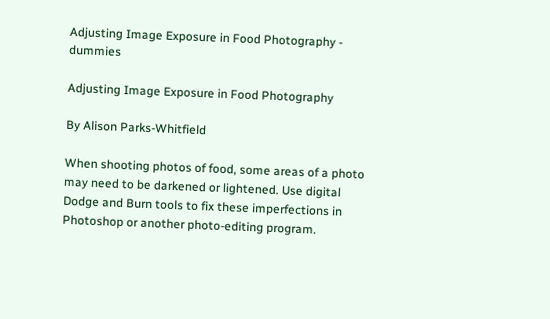Adjusting Image Exposure in Food Photography - dummies

Adjusting Image Exposure in Food Photography

By Alison Parks-Whitfield

When shooting photos of food, some areas of a photo may need to be darkened or lightened. Use digital Dodge and Burn tools to fix these imperfections in Photoshop or another photo-editing program.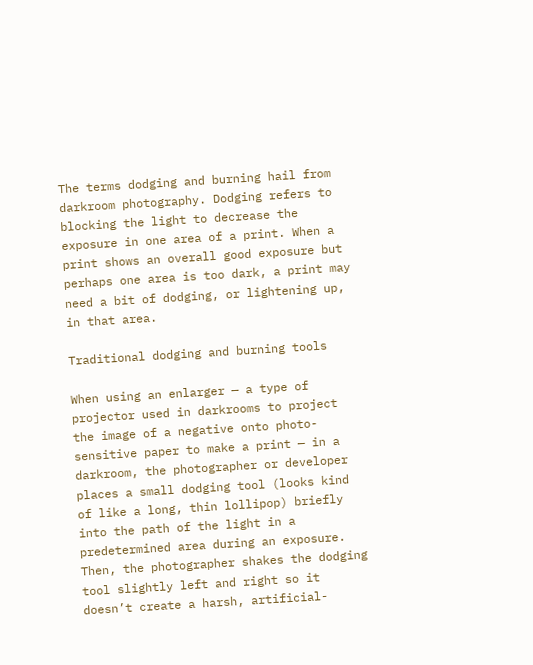The terms dodging and burning hail from darkroom photography. Dodging refers to blocking the light to decrease the exposure in one area of a print. When a print shows an overall good exposure but perhaps one area is too dark, a print may need a bit of dodging, or lightening up, in that area.

Traditional dodging and burning tools

When using an enlarger — a type of projector used in darkrooms to project the image of a negative onto photo-sensitive paper to make a print — in a darkroom, the photographer or developer places a small dodging tool (looks kind of like a long, thin lollipop) briefly into the path of the light in a predetermined area during an exposure. Then, the photographer shakes the dodging tool slightly left and right so it doesn’t create a harsh, artificial-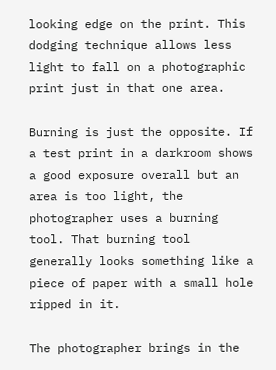looking edge on the print. This dodging technique allows less light to fall on a photographic print just in that one area.

Burning is just the opposite. If a test print in a darkroom shows a good exposure overall but an area is too light, the photographer uses a burning tool. That burning tool generally looks something like a piece of paper with a small hole ripped in it.

The photographer brings in the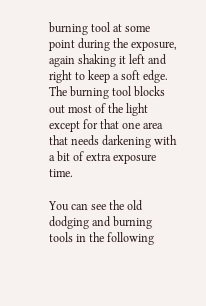burning tool at some point during the exposure, again shaking it left and right to keep a soft edge. The burning tool blocks out most of the light except for that one area that needs darkening with a bit of extra exposure time.

You can see the old dodging and burning tools in the following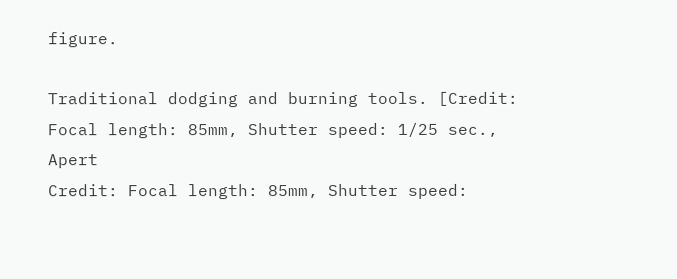figure.

Traditional dodging and burning tools. [Credit: Focal length: 85mm, Shutter speed: 1/25 sec., Apert
Credit: Focal length: 85mm, Shutter speed: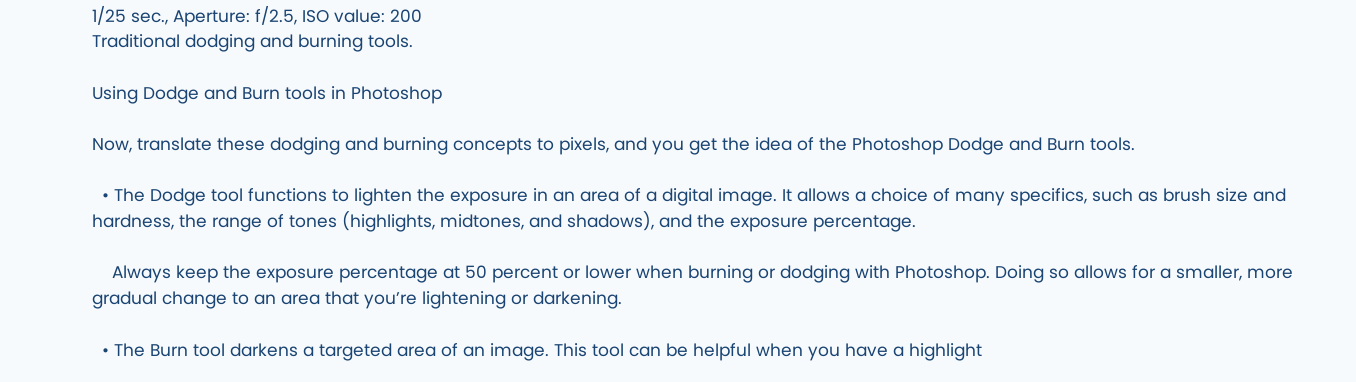1/25 sec., Aperture: f/2.5, ISO value: 200
Traditional dodging and burning tools.

Using Dodge and Burn tools in Photoshop

Now, translate these dodging and burning concepts to pixels, and you get the idea of the Photoshop Dodge and Burn tools.

  • The Dodge tool functions to lighten the exposure in an area of a digital image. It allows a choice of many specifics, such as brush size and hardness, the range of tones (highlights, midtones, and shadows), and the exposure percentage.

    Always keep the exposure percentage at 50 percent or lower when burning or dodging with Photoshop. Doing so allows for a smaller, more gradual change to an area that you’re lightening or darkening.

  • The Burn tool darkens a targeted area of an image. This tool can be helpful when you have a highlight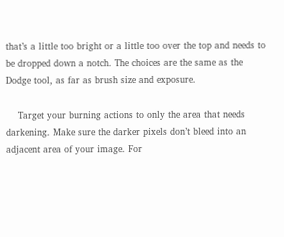that’s a little too bright or a little too over the top and needs to be dropped down a notch. The choices are the same as the Dodge tool, as far as brush size and exposure.

    Target your burning actions to only the area that needs darkening. Make sure the darker pixels don’t bleed into an adjacent area of your image. For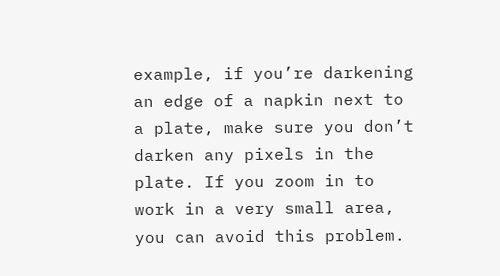example, if you’re darkening an edge of a napkin next to a plate, make sure you don’t darken any pixels in the plate. If you zoom in to work in a very small area, you can avoid this problem.